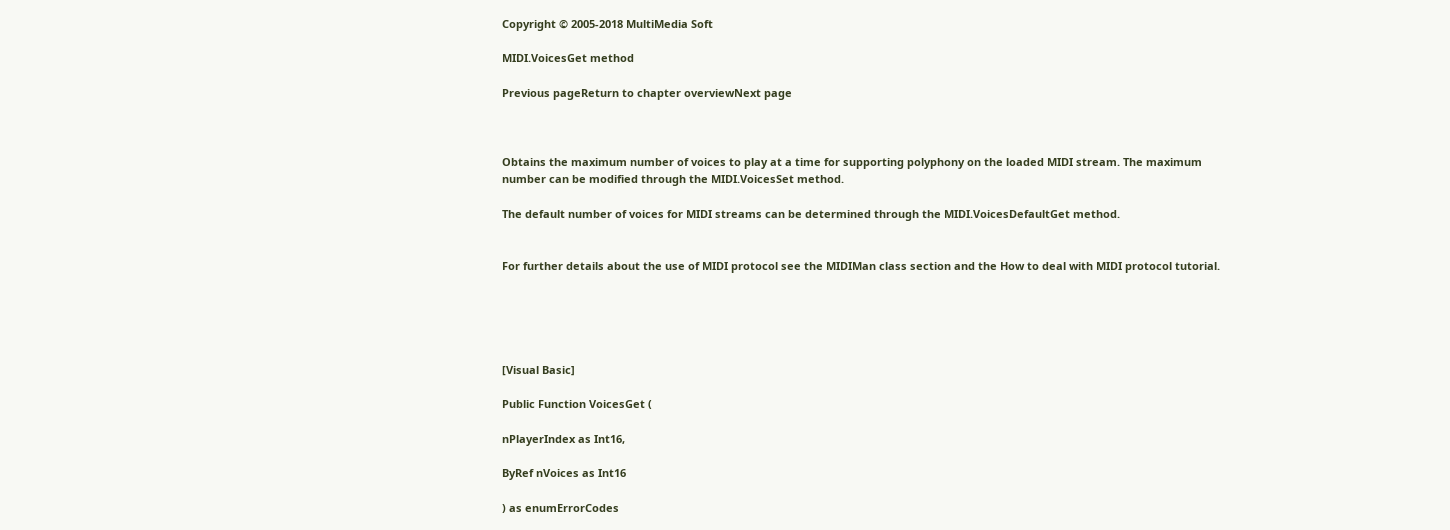Copyright © 2005-2018 MultiMedia Soft

MIDI.VoicesGet method

Previous pageReturn to chapter overviewNext page



Obtains the maximum number of voices to play at a time for supporting polyphony on the loaded MIDI stream. The maximum number can be modified through the MIDI.VoicesSet method.

The default number of voices for MIDI streams can be determined through the MIDI.VoicesDefaultGet method.


For further details about the use of MIDI protocol see the MIDIMan class section and the How to deal with MIDI protocol tutorial.





[Visual Basic]

Public Function VoicesGet (

nPlayerIndex as Int16,

ByRef nVoices as Int16

) as enumErrorCodes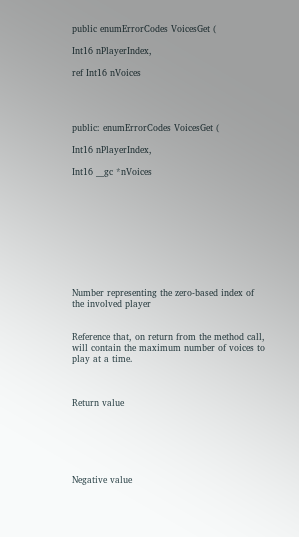public enumErrorCodes VoicesGet (

Int16 nPlayerIndex,

ref Int16 nVoices




public: enumErrorCodes VoicesGet (

Int16 nPlayerIndex,

Int16 __gc *nVoices










Number representing the zero-based index of the involved player


Reference that, on return from the method call, will contain the maximum number of voices to play at a time.



Return value






Negative value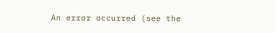An error occurred (see the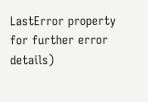LastError property for further error details)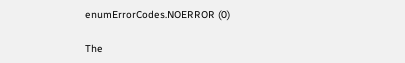enumErrorCodes.NOERROR (0)

The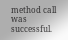method call was successful.